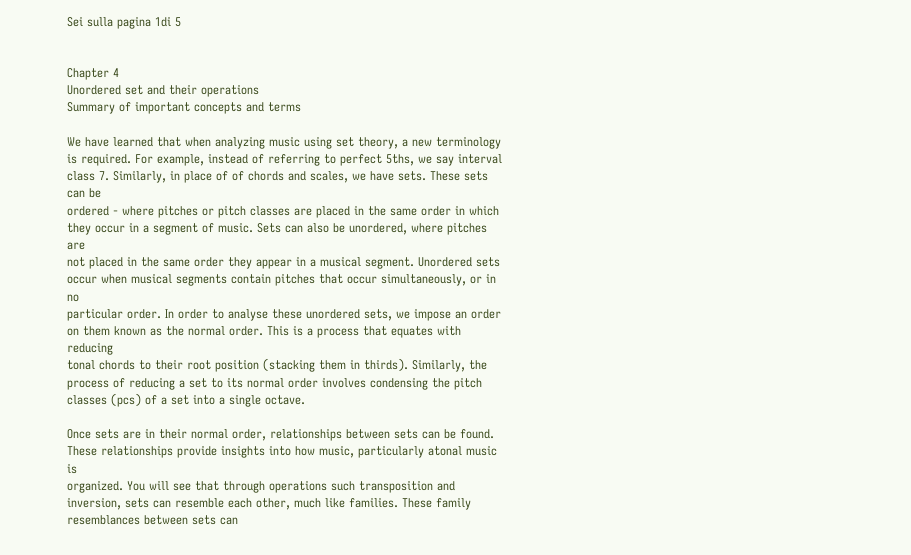Sei sulla pagina 1di 5


Chapter 4
Unordered set and their operations
Summary of important concepts and terms

We have learned that when analyzing music using set theory, a new terminology
is required. For example, instead of referring to perfect 5ths, we say interval
class 7. Similarly, in place of of chords and scales, we have sets. These sets can be
ordered - where pitches or pitch classes are placed in the same order in which
they occur in a segment of music. Sets can also be unordered, where pitches are
not placed in the same order they appear in a musical segment. Unordered sets
occur when musical segments contain pitches that occur simultaneously, or in no
particular order. In order to analyse these unordered sets, we impose an order
on them known as the normal order. This is a process that equates with reducing
tonal chords to their root position (stacking them in thirds). Similarly, the
process of reducing a set to its normal order involves condensing the pitch
classes (pcs) of a set into a single octave.

Once sets are in their normal order, relationships between sets can be found.
These relationships provide insights into how music, particularly atonal music is
organized. You will see that through operations such transposition and
inversion, sets can resemble each other, much like families. These family
resemblances between sets can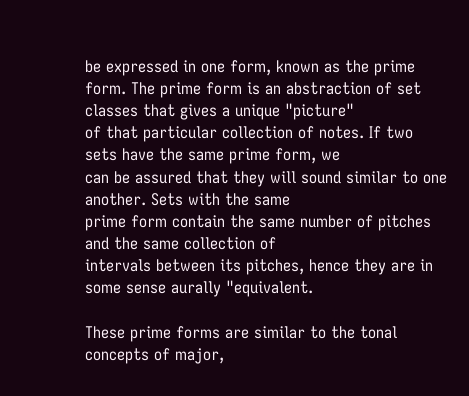be expressed in one form, known as the prime
form. The prime form is an abstraction of set classes that gives a unique "picture"
of that particular collection of notes. If two sets have the same prime form, we
can be assured that they will sound similar to one another. Sets with the same
prime form contain the same number of pitches and the same collection of
intervals between its pitches, hence they are in some sense aurally "equivalent.

These prime forms are similar to the tonal concepts of major,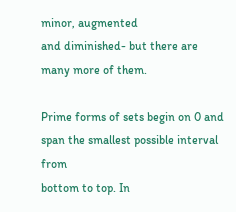minor, augmented
and diminished- but there are many more of them.

Prime forms of sets begin on 0 and span the smallest possible interval from
bottom to top. In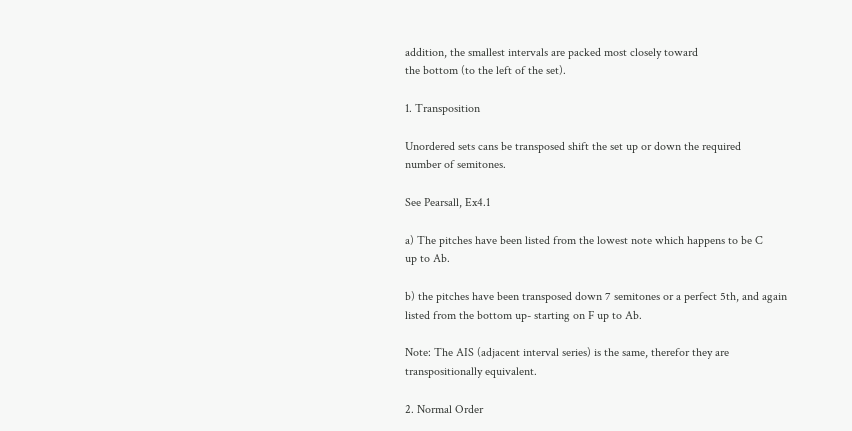addition, the smallest intervals are packed most closely toward
the bottom (to the left of the set).

1. Transposition

Unordered sets cans be transposed shift the set up or down the required
number of semitones.

See Pearsall, Ex4.1

a) The pitches have been listed from the lowest note which happens to be C
up to Ab.

b) the pitches have been transposed down 7 semitones or a perfect 5th, and again
listed from the bottom up- starting on F up to Ab.

Note: The AIS (adjacent interval series) is the same, therefor they are
transpositionally equivalent.

2. Normal Order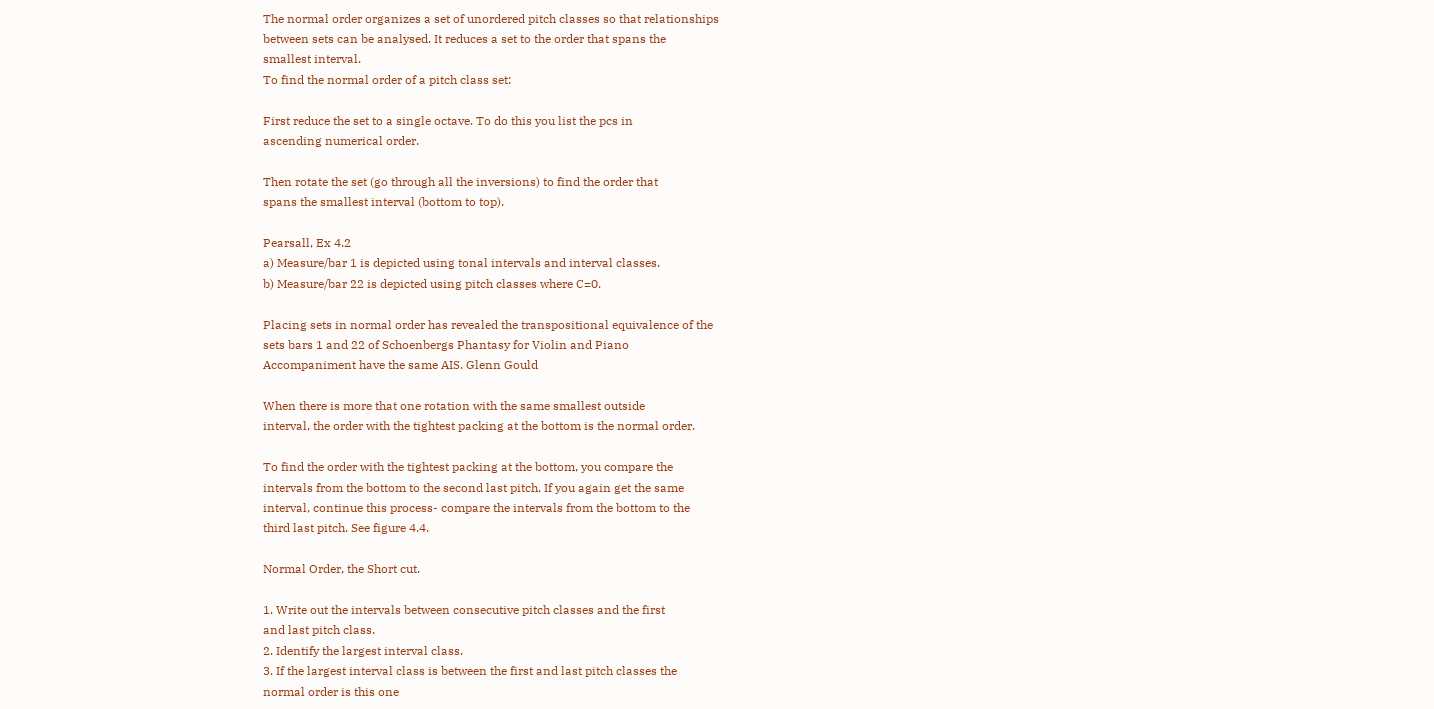The normal order organizes a set of unordered pitch classes so that relationships
between sets can be analysed. It reduces a set to the order that spans the
smallest interval.
To find the normal order of a pitch class set:

First reduce the set to a single octave. To do this you list the pcs in
ascending numerical order.

Then rotate the set (go through all the inversions) to find the order that
spans the smallest interval (bottom to top).

Pearsall, Ex 4.2
a) Measure/bar 1 is depicted using tonal intervals and interval classes.
b) Measure/bar 22 is depicted using pitch classes where C=0.

Placing sets in normal order has revealed the transpositional equivalence of the
sets bars 1 and 22 of Schoenbergs Phantasy for Violin and Piano
Accompaniment have the same AIS. Glenn Gould

When there is more that one rotation with the same smallest outside
interval, the order with the tightest packing at the bottom is the normal order.

To find the order with the tightest packing at the bottom, you compare the
intervals from the bottom to the second last pitch. If you again get the same
interval, continue this process- compare the intervals from the bottom to the
third last pitch. See figure 4.4.

Normal Order, the Short cut.

1. Write out the intervals between consecutive pitch classes and the first
and last pitch class.
2. Identify the largest interval class.
3. If the largest interval class is between the first and last pitch classes the
normal order is this one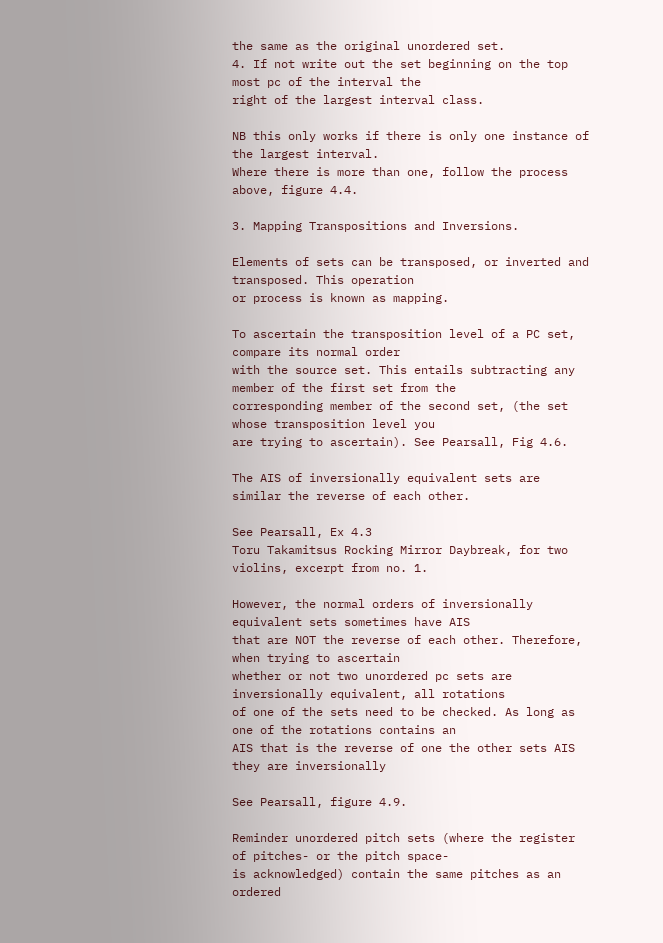the same as the original unordered set.
4. If not write out the set beginning on the top most pc of the interval the
right of the largest interval class.

NB this only works if there is only one instance of the largest interval.
Where there is more than one, follow the process above, figure 4.4.

3. Mapping Transpositions and Inversions.

Elements of sets can be transposed, or inverted and transposed. This operation
or process is known as mapping.

To ascertain the transposition level of a PC set, compare its normal order
with the source set. This entails subtracting any member of the first set from the
corresponding member of the second set, (the set whose transposition level you
are trying to ascertain). See Pearsall, Fig 4.6.

The AIS of inversionally equivalent sets are similar the reverse of each other.

See Pearsall, Ex 4.3
Toru Takamitsus Rocking Mirror Daybreak, for two violins, excerpt from no. 1.

However, the normal orders of inversionally equivalent sets sometimes have AIS
that are NOT the reverse of each other. Therefore, when trying to ascertain
whether or not two unordered pc sets are inversionally equivalent, all rotations
of one of the sets need to be checked. As long as one of the rotations contains an
AIS that is the reverse of one the other sets AIS they are inversionally

See Pearsall, figure 4.9.

Reminder unordered pitch sets (where the register of pitches- or the pitch space-
is acknowledged) contain the same pitches as an ordered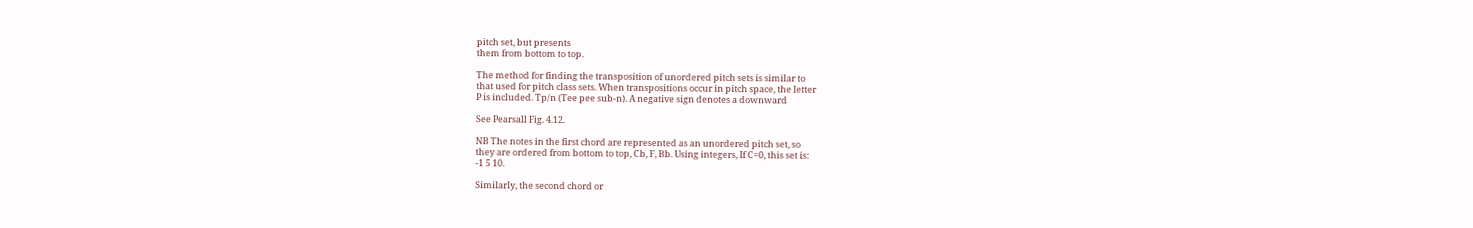pitch set, but presents
them from bottom to top.

The method for finding the transposition of unordered pitch sets is similar to
that used for pitch class sets. When transpositions occur in pitch space, the letter
P is included. Tp/n (Tee pee sub-n). A negative sign denotes a downward

See Pearsall Fig. 4.12.

NB The notes in the first chord are represented as an unordered pitch set, so
they are ordered from bottom to top, Cb, F, Bb. Using integers, If C=0, this set is:
-1 5 10.

Similarly, the second chord or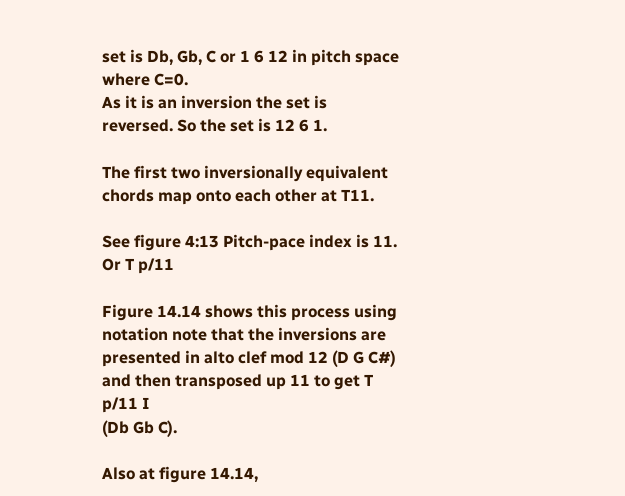set is Db, Gb, C or 1 6 12 in pitch space where C=0.
As it is an inversion the set is reversed. So the set is 12 6 1.

The first two inversionally equivalent chords map onto each other at T11.

See figure 4:13 Pitch-pace index is 11. Or T p/11

Figure 14.14 shows this process using notation note that the inversions are
presented in alto clef mod 12 (D G C#) and then transposed up 11 to get T p/11 I
(Db Gb C).

Also at figure 14.14,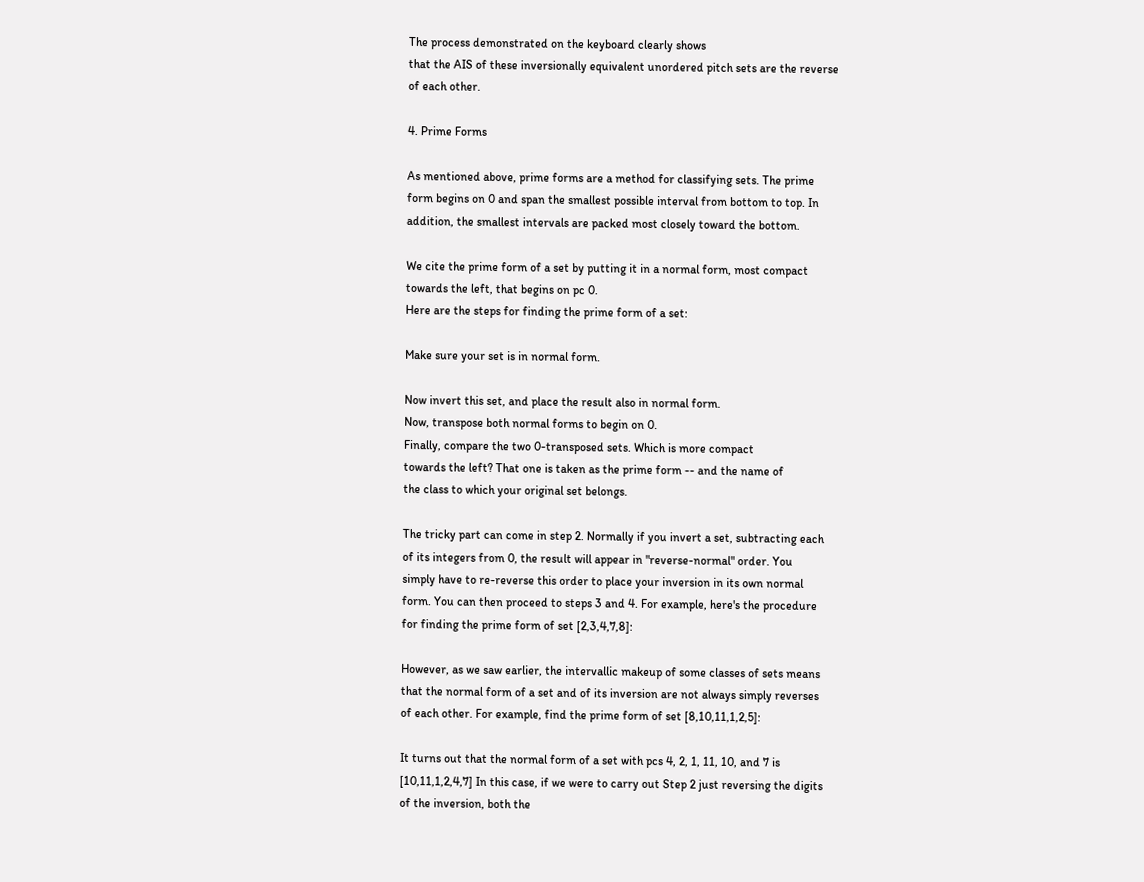The process demonstrated on the keyboard clearly shows
that the AIS of these inversionally equivalent unordered pitch sets are the reverse
of each other.

4. Prime Forms

As mentioned above, prime forms are a method for classifying sets. The prime
form begins on 0 and span the smallest possible interval from bottom to top. In
addition, the smallest intervals are packed most closely toward the bottom.

We cite the prime form of a set by putting it in a normal form, most compact
towards the left, that begins on pc 0.
Here are the steps for finding the prime form of a set:

Make sure your set is in normal form.

Now invert this set, and place the result also in normal form.
Now, transpose both normal forms to begin on 0.
Finally, compare the two 0-transposed sets. Which is more compact
towards the left? That one is taken as the prime form -- and the name of
the class to which your original set belongs.

The tricky part can come in step 2. Normally if you invert a set, subtracting each
of its integers from 0, the result will appear in "reverse-normal" order. You
simply have to re-reverse this order to place your inversion in its own normal
form. You can then proceed to steps 3 and 4. For example, here's the procedure
for finding the prime form of set [2,3,4,7,8]:

However, as we saw earlier, the intervallic makeup of some classes of sets means
that the normal form of a set and of its inversion are not always simply reverses
of each other. For example, find the prime form of set [8,10,11,1,2,5]:

It turns out that the normal form of a set with pcs 4, 2, 1, 11, 10, and 7 is
[10,11,1,2,4,7] In this case, if we were to carry out Step 2 just reversing the digits
of the inversion, both the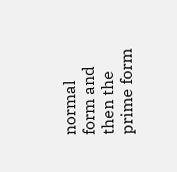normal form and then the prime form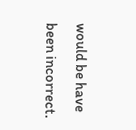would be have
been incorrect.